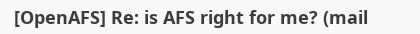[OpenAFS] Re: is AFS right for me? (mail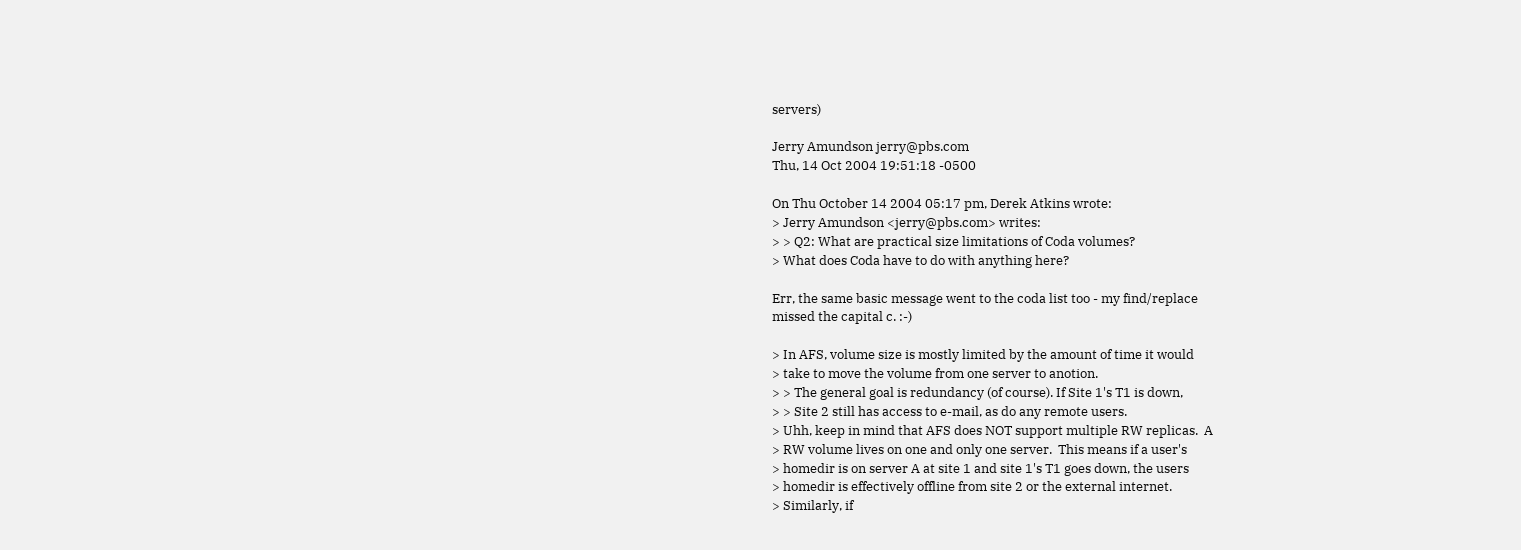servers)

Jerry Amundson jerry@pbs.com
Thu, 14 Oct 2004 19:51:18 -0500

On Thu October 14 2004 05:17 pm, Derek Atkins wrote:
> Jerry Amundson <jerry@pbs.com> writes:
> > Q2: What are practical size limitations of Coda volumes?
> What does Coda have to do with anything here?

Err, the same basic message went to the coda list too - my find/replace
missed the capital c. :-)

> In AFS, volume size is mostly limited by the amount of time it would
> take to move the volume from one server to anotion.
> > The general goal is redundancy (of course). If Site 1's T1 is down,
> > Site 2 still has access to e-mail, as do any remote users.
> Uhh, keep in mind that AFS does NOT support multiple RW replicas.  A
> RW volume lives on one and only one server.  This means if a user's
> homedir is on server A at site 1 and site 1's T1 goes down, the users
> homedir is effectively offline from site 2 or the external internet.
> Similarly, if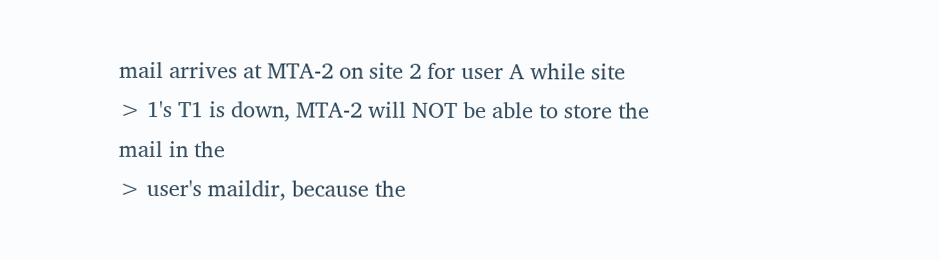mail arrives at MTA-2 on site 2 for user A while site
> 1's T1 is down, MTA-2 will NOT be able to store the mail in the
> user's maildir, because the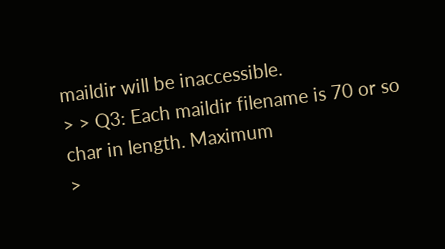maildir will be inaccessible.
> > Q3: Each maildir filename is 70 or so char in length. Maximum
>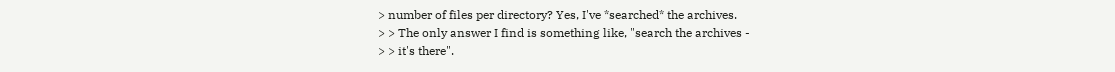> number of files per directory? Yes, I've *searched* the archives.
> > The only answer I find is something like, "search the archives -
> > it's there".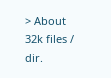> About 32k files / dir.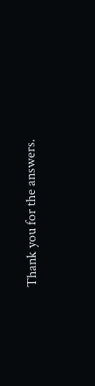Thank you for the answers.